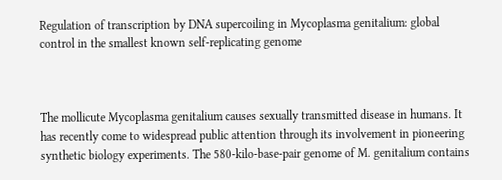Regulation of transcription by DNA supercoiling in Mycoplasma genitalium: global control in the smallest known self-replicating genome



The mollicute Mycoplasma genitalium causes sexually transmitted disease in humans. It has recently come to widespread public attention through its involvement in pioneering synthetic biology experiments. The 580-kilo-base-pair genome of M. genitalium contains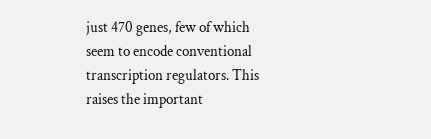just 470 genes, few of which seem to encode conventional transcription regulators. This raises the important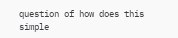question of how does this simple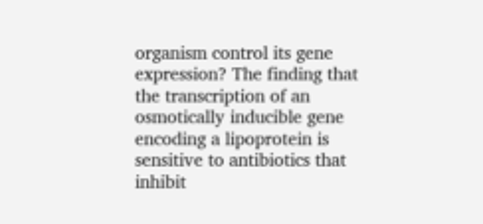organism control its gene expression? The finding that the transcription of an osmotically inducible gene encoding a lipoprotein is sensitive to antibiotics that inhibit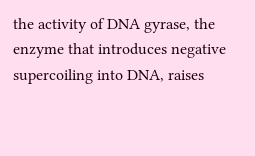the activity of DNA gyrase, the enzyme that introduces negative supercoiling into DNA, raises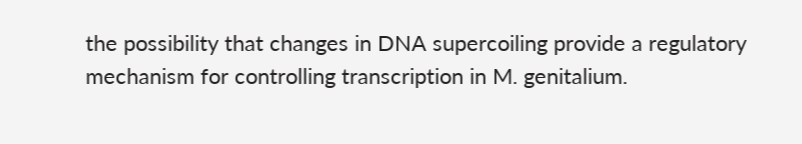the possibility that changes in DNA supercoiling provide a regulatory mechanism for controlling transcription in M. genitalium.